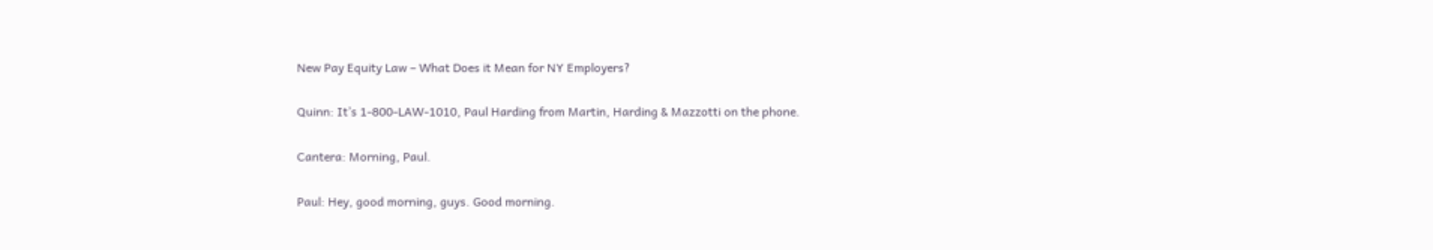New Pay Equity Law – What Does it Mean for NY Employers?

Quinn: It’s 1-800-LAW-1010, Paul Harding from Martin, Harding & Mazzotti on the phone.

Cantera: Morning, Paul.

Paul: Hey, good morning, guys. Good morning.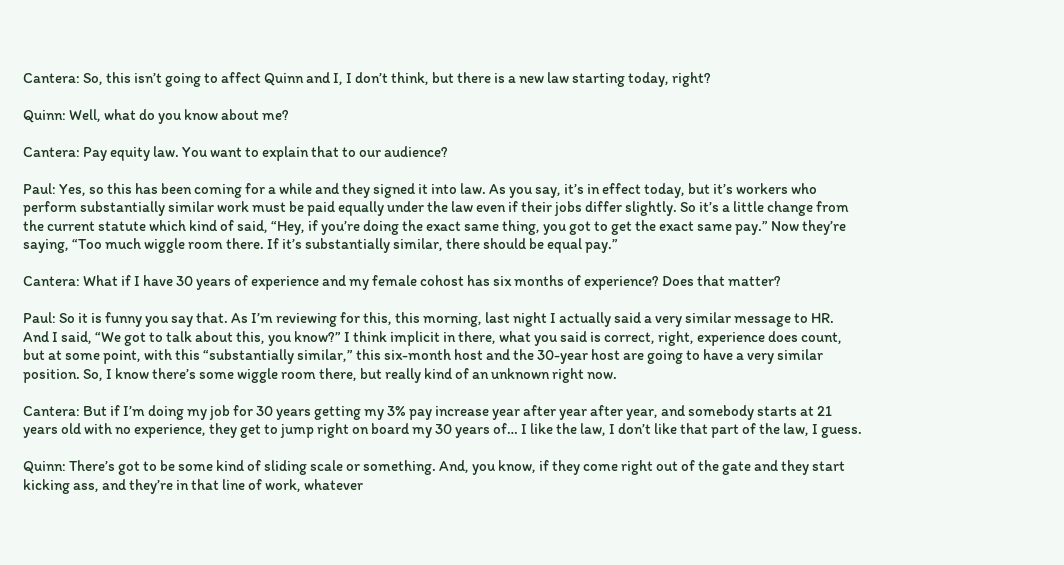Cantera: So, this isn’t going to affect Quinn and I, I don’t think, but there is a new law starting today, right?

Quinn: Well, what do you know about me?

Cantera: Pay equity law. You want to explain that to our audience?

Paul: Yes, so this has been coming for a while and they signed it into law. As you say, it’s in effect today, but it’s workers who perform substantially similar work must be paid equally under the law even if their jobs differ slightly. So it’s a little change from the current statute which kind of said, “Hey, if you’re doing the exact same thing, you got to get the exact same pay.” Now they’re saying, “Too much wiggle room there. If it’s substantially similar, there should be equal pay.”

Cantera: What if I have 30 years of experience and my female cohost has six months of experience? Does that matter?

Paul: So it is funny you say that. As I’m reviewing for this, this morning, last night I actually said a very similar message to HR. And I said, “We got to talk about this, you know?” I think implicit in there, what you said is correct, right, experience does count, but at some point, with this “substantially similar,” this six-month host and the 30-year host are going to have a very similar position. So, I know there’s some wiggle room there, but really kind of an unknown right now.

Cantera: But if I’m doing my job for 30 years getting my 3% pay increase year after year after year, and somebody starts at 21 years old with no experience, they get to jump right on board my 30 years of… I like the law, I don’t like that part of the law, I guess.

Quinn: There’s got to be some kind of sliding scale or something. And, you know, if they come right out of the gate and they start kicking ass, and they’re in that line of work, whatever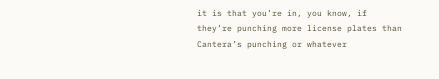it is that you’re in, you know, if they’re punching more license plates than Cantera’s punching or whatever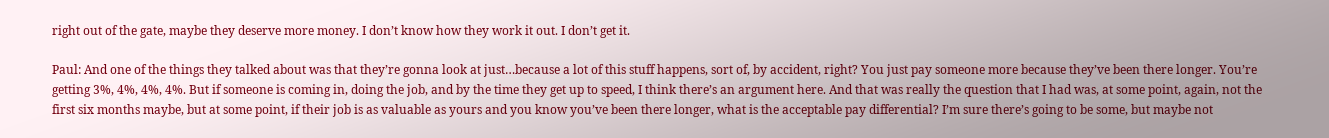right out of the gate, maybe they deserve more money. I don’t know how they work it out. I don’t get it.

Paul: And one of the things they talked about was that they’re gonna look at just…because a lot of this stuff happens, sort of, by accident, right? You just pay someone more because they’ve been there longer. You’re getting 3%, 4%, 4%, 4%. But if someone is coming in, doing the job, and by the time they get up to speed, I think there’s an argument here. And that was really the question that I had was, at some point, again, not the first six months maybe, but at some point, if their job is as valuable as yours and you know you’ve been there longer, what is the acceptable pay differential? I’m sure there’s going to be some, but maybe not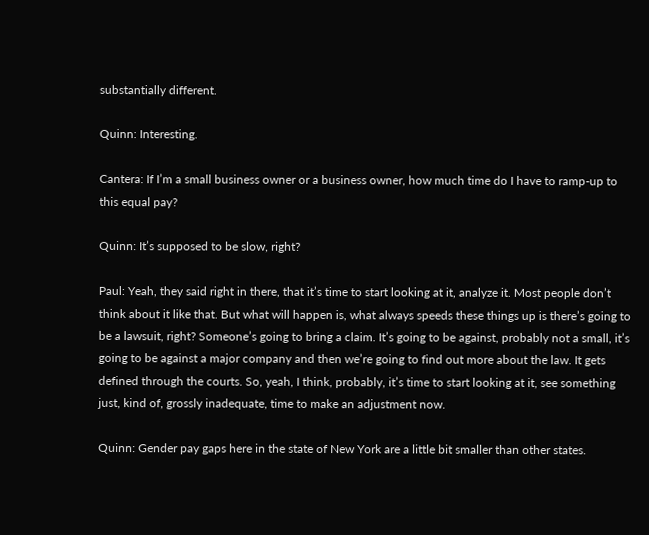substantially different.

Quinn: Interesting.

Cantera: If I’m a small business owner or a business owner, how much time do I have to ramp-up to this equal pay?

Quinn: It’s supposed to be slow, right?

Paul: Yeah, they said right in there, that it’s time to start looking at it, analyze it. Most people don’t think about it like that. But what will happen is, what always speeds these things up is there’s going to be a lawsuit, right? Someone’s going to bring a claim. It’s going to be against, probably not a small, it’s going to be against a major company and then we’re going to find out more about the law. It gets defined through the courts. So, yeah, I think, probably, it’s time to start looking at it, see something just, kind of, grossly inadequate, time to make an adjustment now.

Quinn: Gender pay gaps here in the state of New York are a little bit smaller than other states.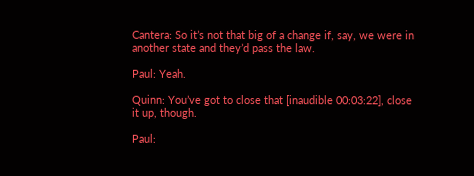Cantera: So it’s not that big of a change if, say, we were in another state and they’d pass the law.

Paul: Yeah.

Quinn: You’ve got to close that [inaudible 00:03:22], close it up, though.

Paul: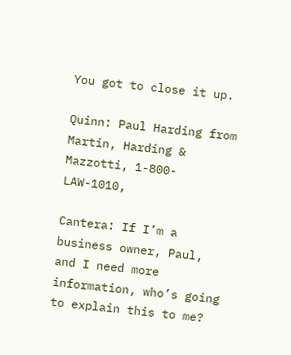You got to close it up.

Quinn: Paul Harding from Martin, Harding & Mazzotti, 1-800-LAW-1010,

Cantera: If I’m a business owner, Paul, and I need more information, who’s going to explain this to me?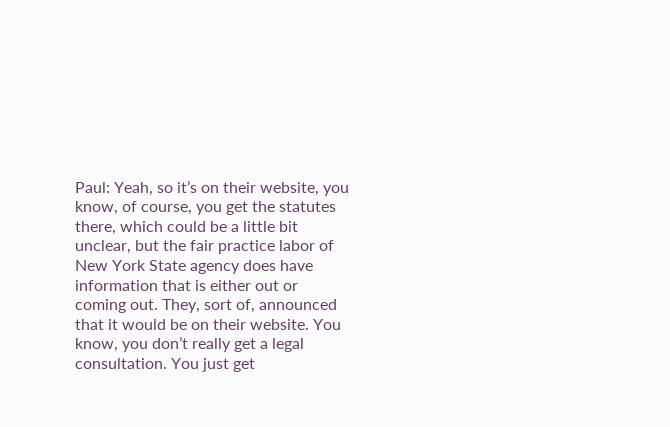Paul: Yeah, so it’s on their website, you know, of course, you get the statutes there, which could be a little bit unclear, but the fair practice labor of New York State agency does have information that is either out or coming out. They, sort of, announced that it would be on their website. You know, you don’t really get a legal consultation. You just get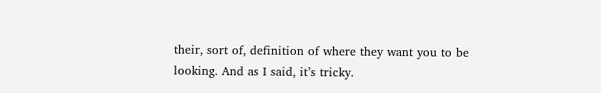their, sort of, definition of where they want you to be looking. And as I said, it’s tricky.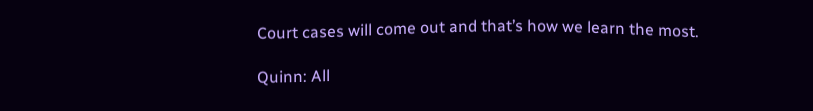Court cases will come out and that’s how we learn the most.

Quinn: All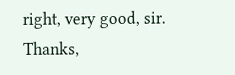right, very good, sir. Thanks,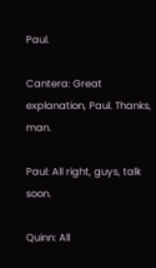Paul.

Cantera: Great explanation, Paul. Thanks, man.

Paul: All right, guys, talk soon.

Quinn: All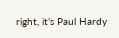right, it’s Paul Hardy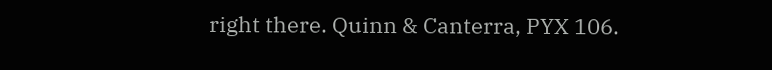right there. Quinn & Canterra, PYX 106.